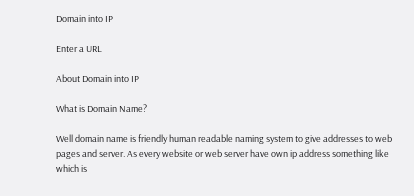Domain into IP

Enter a URL

About Domain into IP

What is Domain Name?

Well domain name is friendly human readable naming system to give addresses to web pages and server. As every website or web server have own ip address something like which is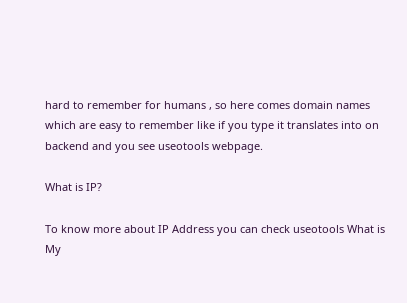hard to remember for humans , so here comes domain names which are easy to remember like if you type it translates into on backend and you see useotools webpage.

What is IP?

To know more about IP Address you can check useotools What is My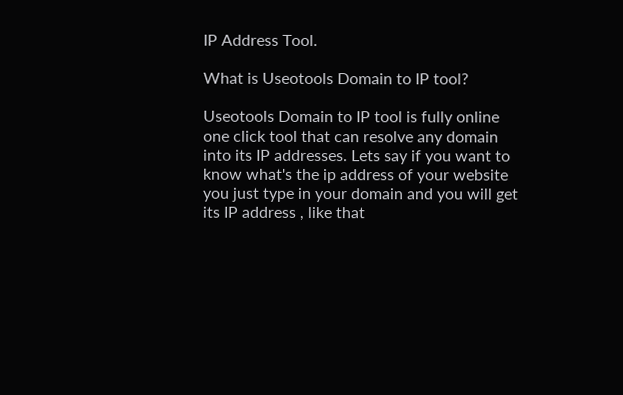IP Address Tool.

What is Useotools Domain to IP tool?

Useotools Domain to IP tool is fully online one click tool that can resolve any domain into its IP addresses. Lets say if you want to know what's the ip address of your website you just type in your domain and you will get its IP address , like that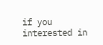if you interested in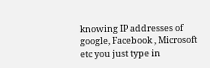knowing IP addresses of google, Facebook , Microsoft etc you just type in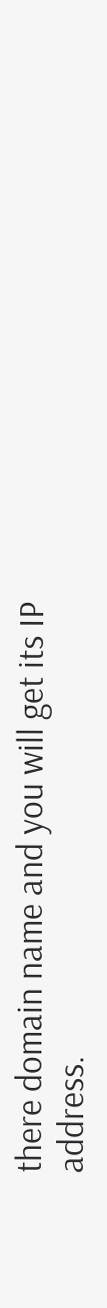there domain name and you will get its IP address.